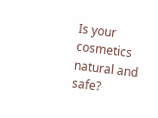Is your cosmetics natural and safe?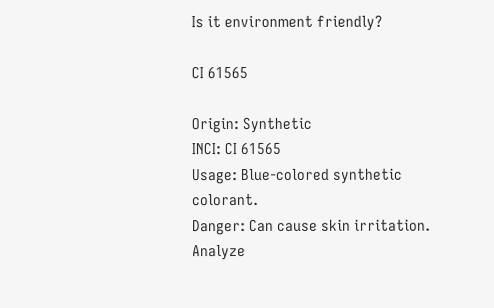Is it environment friendly?

CI 61565

Origin: Synthetic
INCI: CI 61565
Usage: Blue-colored synthetic colorant.
Danger: Can cause skin irritation.
Analyze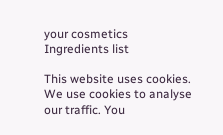your cosmetics Ingredients list

This website uses cookies. We use cookies to analyse our traffic. You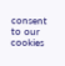consent to our cookies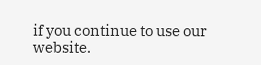if you continue to use our website.